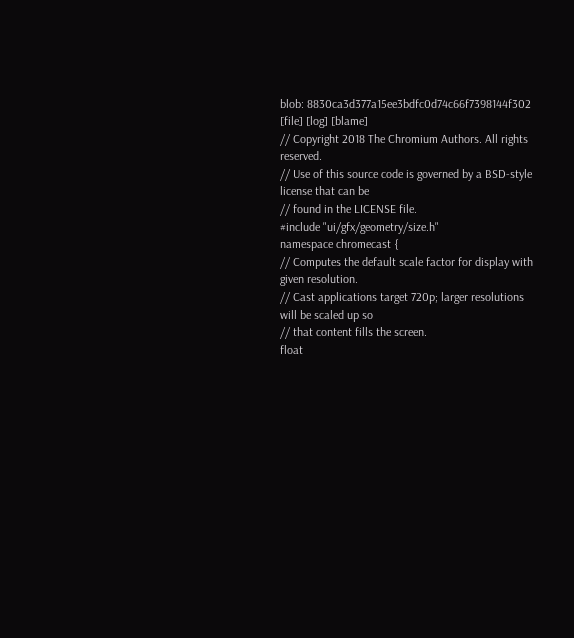blob: 8830ca3d377a15ee3bdfc0d74c66f7398144f302 [file] [log] [blame]
// Copyright 2018 The Chromium Authors. All rights reserved.
// Use of this source code is governed by a BSD-style license that can be
// found in the LICENSE file.
#include "ui/gfx/geometry/size.h"
namespace chromecast {
// Computes the default scale factor for display with given resolution.
// Cast applications target 720p; larger resolutions will be scaled up so
// that content fills the screen.
float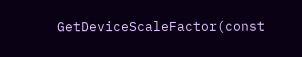GetDeviceScaleFactor(const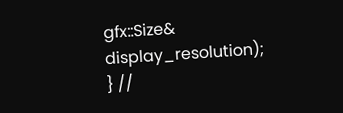gfx::Size& display_resolution);
} //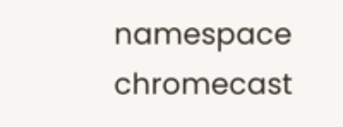namespace chromecast